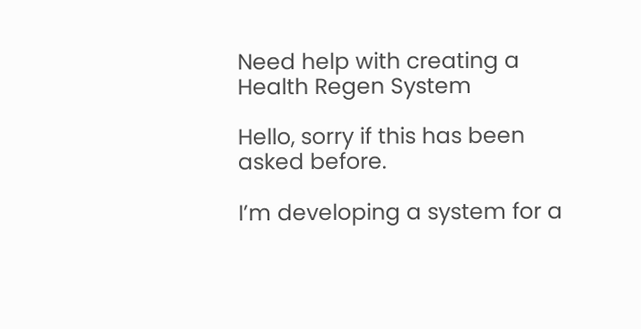Need help with creating a Health Regen System

Hello, sorry if this has been asked before.

I’m developing a system for a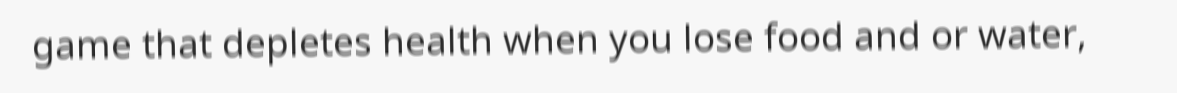game that depletes health when you lose food and or water,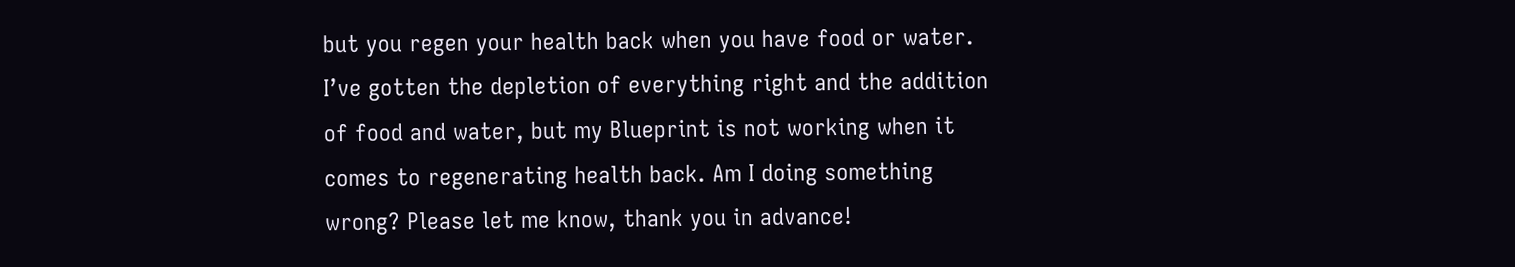but you regen your health back when you have food or water. I’ve gotten the depletion of everything right and the addition of food and water, but my Blueprint is not working when it comes to regenerating health back. Am I doing something wrong? Please let me know, thank you in advance!